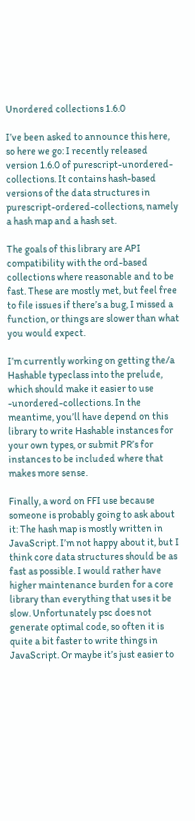Unordered collections 1.6.0

I’ve been asked to announce this here, so here we go: I recently released version 1.6.0 of purescript-unordered-collections. It contains hash-based versions of the data structures in purescript-ordered-collections, namely a hash map and a hash set.

The goals of this library are API compatibility with the ord-based collections where reasonable and to be fast. These are mostly met, but feel free to file issues if there’s a bug, I missed a function, or things are slower than what you would expect.

I’m currently working on getting the/a Hashable typeclass into the prelude, which should make it easier to use -unordered-collections. In the meantime, you’ll have depend on this library to write Hashable instances for your own types, or submit PR’s for instances to be included where that makes more sense.

Finally, a word on FFI use because someone is probably going to ask about it: The hash map is mostly written in JavaScript. I’m not happy about it, but I think core data structures should be as fast as possible. I would rather have higher maintenance burden for a core library than everything that uses it be slow. Unfortunately psc does not generate optimal code, so often it is quite a bit faster to write things in JavaScript. Or maybe it’s just easier to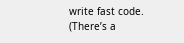write fast code. (There’s a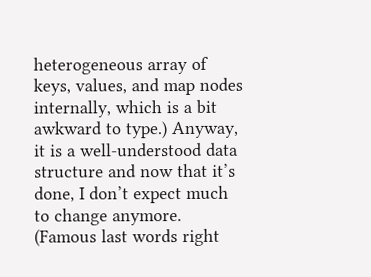heterogeneous array of keys, values, and map nodes internally, which is a bit awkward to type.) Anyway, it is a well-understood data structure and now that it’s done, I don’t expect much to change anymore. (Famous last words right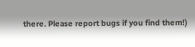there. Please report bugs if you find them!)